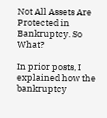Not All Assets Are Protected in Bankruptcy. So What?

In prior posts, I explained how the bankruptcy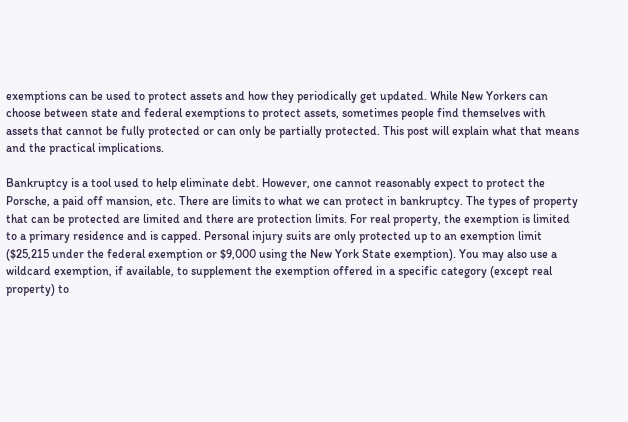exemptions can be used to protect assets and how they periodically get updated. While New Yorkers can choose between state and federal exemptions to protect assets, sometimes people find themselves with assets that cannot be fully protected or can only be partially protected. This post will explain what that means and the practical implications.

Bankruptcy is a tool used to help eliminate debt. However, one cannot reasonably expect to protect the Porsche, a paid off mansion, etc. There are limits to what we can protect in bankruptcy. The types of property that can be protected are limited and there are protection limits. For real property, the exemption is limited to a primary residence and is capped. Personal injury suits are only protected up to an exemption limit ($25,215 under the federal exemption or $9,000 using the New York State exemption). You may also use a wildcard exemption, if available, to supplement the exemption offered in a specific category (except real property) to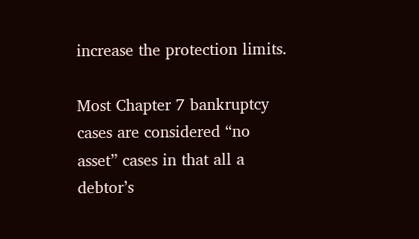increase the protection limits.

Most Chapter 7 bankruptcy cases are considered “no asset” cases in that all a debtor’s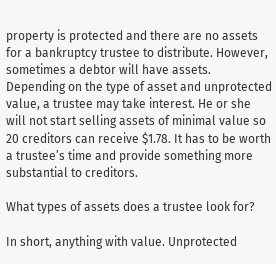property is protected and there are no assets for a bankruptcy trustee to distribute. However, sometimes a debtor will have assets. Depending on the type of asset and unprotected value, a trustee may take interest. He or she will not start selling assets of minimal value so 20 creditors can receive $1.78. It has to be worth a trustee’s time and provide something more substantial to creditors.

What types of assets does a trustee look for?

In short, anything with value. Unprotected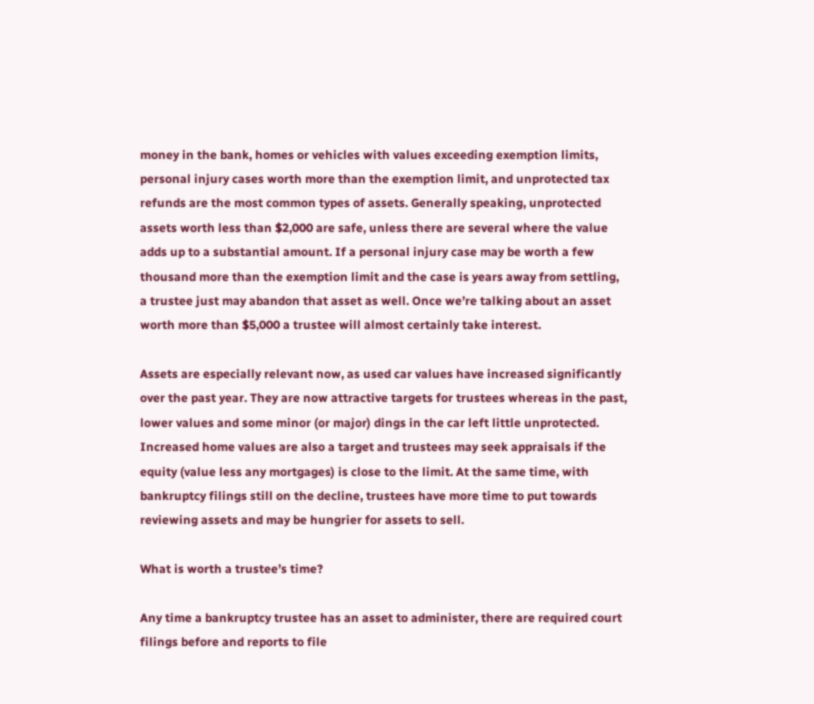money in the bank, homes or vehicles with values exceeding exemption limits, personal injury cases worth more than the exemption limit, and unprotected tax refunds are the most common types of assets. Generally speaking, unprotected assets worth less than $2,000 are safe, unless there are several where the value adds up to a substantial amount. If a personal injury case may be worth a few thousand more than the exemption limit and the case is years away from settling, a trustee just may abandon that asset as well. Once we’re talking about an asset worth more than $5,000 a trustee will almost certainly take interest.

Assets are especially relevant now, as used car values have increased significantly over the past year. They are now attractive targets for trustees whereas in the past, lower values and some minor (or major) dings in the car left little unprotected. Increased home values are also a target and trustees may seek appraisals if the equity (value less any mortgages) is close to the limit. At the same time, with bankruptcy filings still on the decline, trustees have more time to put towards reviewing assets and may be hungrier for assets to sell.

What is worth a trustee’s time?

Any time a bankruptcy trustee has an asset to administer, there are required court filings before and reports to file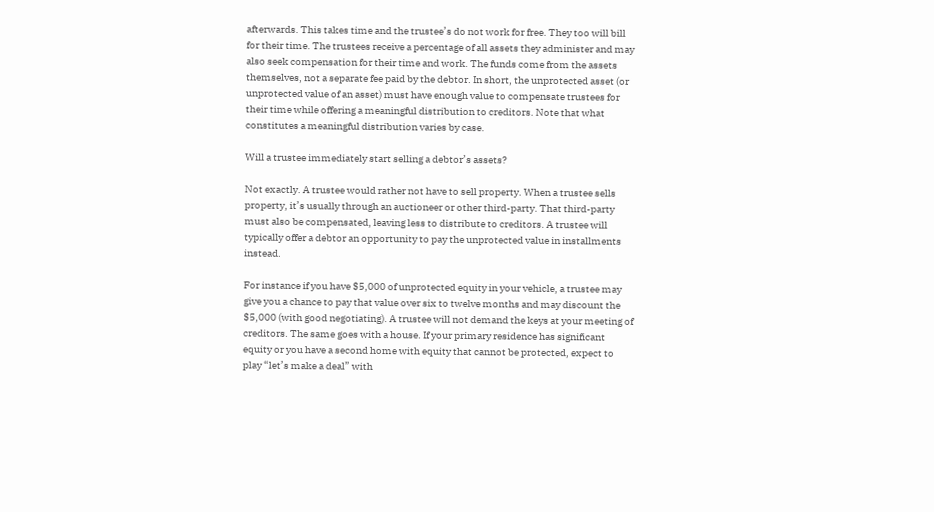afterwards. This takes time and the trustee’s do not work for free. They too will bill for their time. The trustees receive a percentage of all assets they administer and may also seek compensation for their time and work. The funds come from the assets themselves, not a separate fee paid by the debtor. In short, the unprotected asset (or unprotected value of an asset) must have enough value to compensate trustees for their time while offering a meaningful distribution to creditors. Note that what constitutes a meaningful distribution varies by case.

Will a trustee immediately start selling a debtor’s assets?

Not exactly. A trustee would rather not have to sell property. When a trustee sells property, it’s usually through an auctioneer or other third-party. That third-party must also be compensated, leaving less to distribute to creditors. A trustee will typically offer a debtor an opportunity to pay the unprotected value in installments instead.

For instance if you have $5,000 of unprotected equity in your vehicle, a trustee may give you a chance to pay that value over six to twelve months and may discount the $5,000 (with good negotiating). A trustee will not demand the keys at your meeting of creditors. The same goes with a house. If your primary residence has significant equity or you have a second home with equity that cannot be protected, expect to play “let’s make a deal” with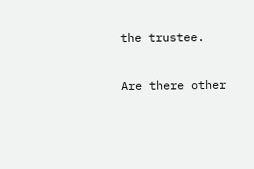the trustee.

Are there other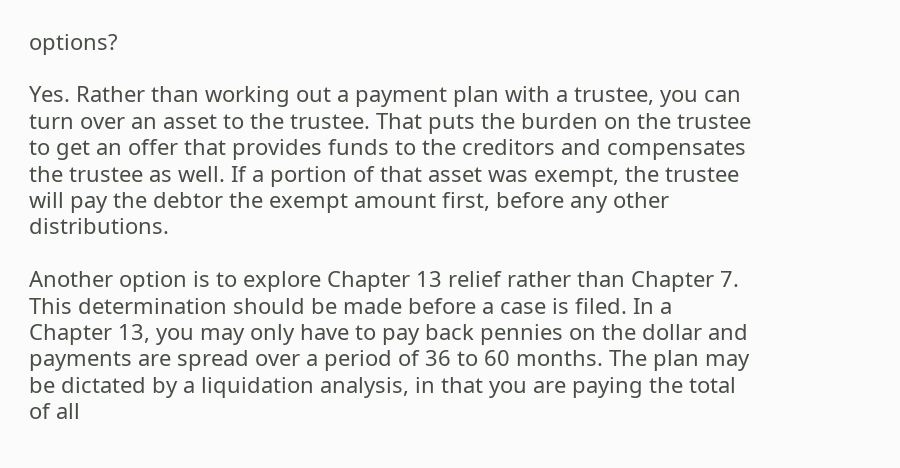options?

Yes. Rather than working out a payment plan with a trustee, you can turn over an asset to the trustee. That puts the burden on the trustee to get an offer that provides funds to the creditors and compensates the trustee as well. If a portion of that asset was exempt, the trustee will pay the debtor the exempt amount first, before any other distributions.

Another option is to explore Chapter 13 relief rather than Chapter 7. This determination should be made before a case is filed. In a Chapter 13, you may only have to pay back pennies on the dollar and payments are spread over a period of 36 to 60 months. The plan may be dictated by a liquidation analysis, in that you are paying the total of all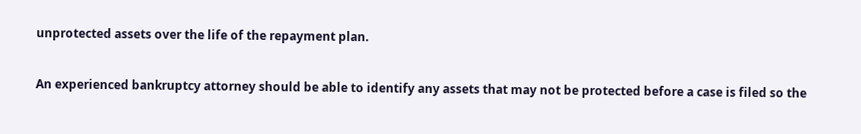unprotected assets over the life of the repayment plan.

An experienced bankruptcy attorney should be able to identify any assets that may not be protected before a case is filed so the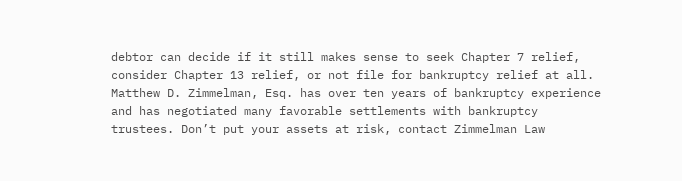debtor can decide if it still makes sense to seek Chapter 7 relief, consider Chapter 13 relief, or not file for bankruptcy relief at all. Matthew D. Zimmelman, Esq. has over ten years of bankruptcy experience and has negotiated many favorable settlements with bankruptcy trustees. Don’t put your assets at risk, contact Zimmelman Law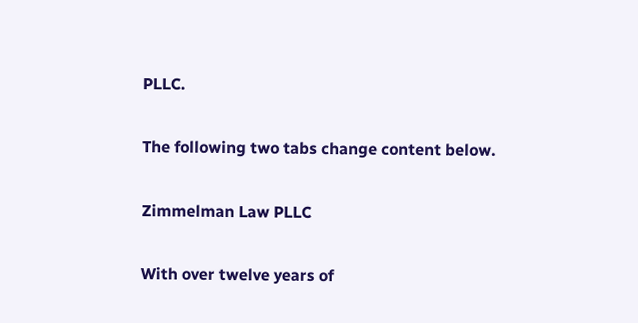PLLC.

The following two tabs change content below.

Zimmelman Law PLLC

With over twelve years of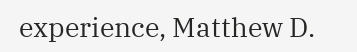experience, Matthew D.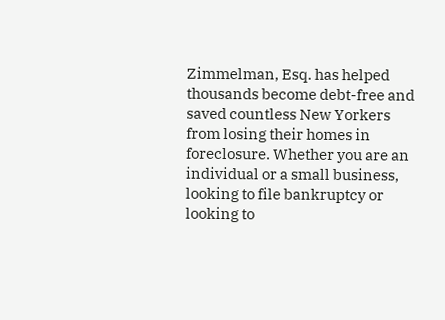Zimmelman, Esq. has helped thousands become debt-free and saved countless New Yorkers from losing their homes in foreclosure. Whether you are an individual or a small business, looking to file bankruptcy or looking to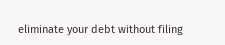eliminate your debt without filing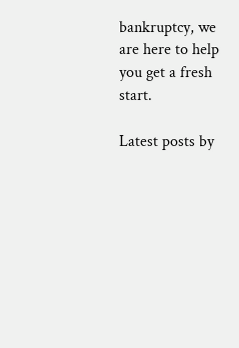bankruptcy, we are here to help you get a fresh start.

Latest posts by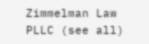Zimmelman Law PLLC (see all)